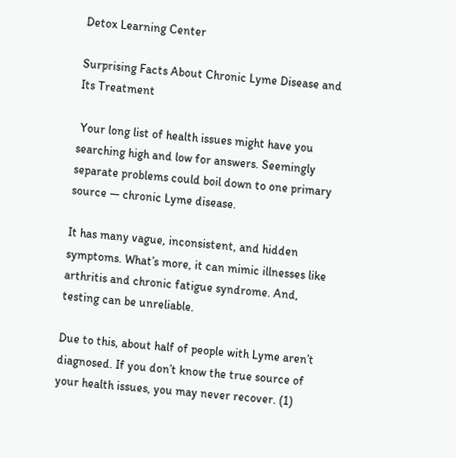Detox Learning Center

Surprising Facts About Chronic Lyme Disease and Its Treatment

 Your long list of health issues might have you searching high and low for answers. Seemingly separate problems could boil down to one primary source — chronic Lyme disease.

It has many vague, inconsistent, and hidden symptoms. What’s more, it can mimic illnesses like arthritis and chronic fatigue syndrome. And, testing can be unreliable.

Due to this, about half of people with Lyme aren’t diagnosed. If you don’t know the true source of your health issues, you may never recover. (1)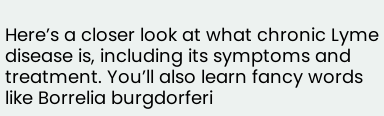Here’s a closer look at what chronic Lyme disease is, including its symptoms and treatment. You’ll also learn fancy words like Borrelia burgdorferi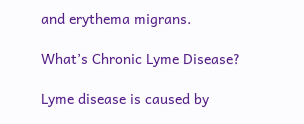and erythema migrans.

What’s Chronic Lyme Disease?

Lyme disease is caused by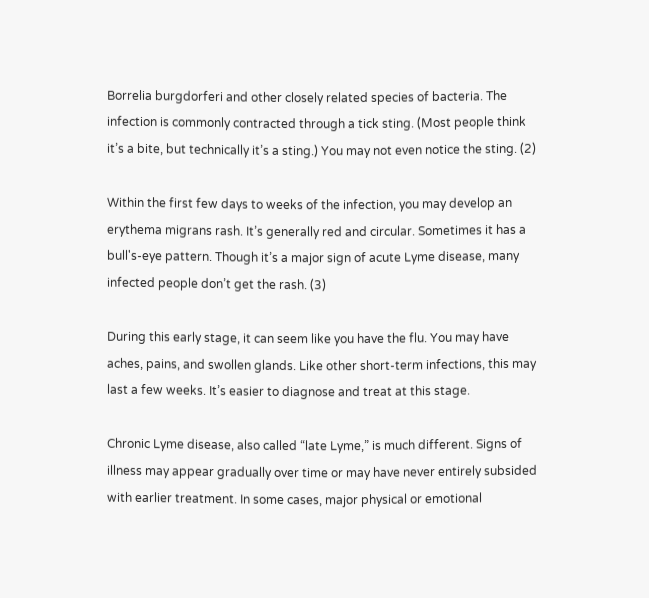Borrelia burgdorferi and other closely related species of bacteria. The infection is commonly contracted through a tick sting. (Most people think it’s a bite, but technically it’s a sting.) You may not even notice the sting. (2)

Within the first few days to weeks of the infection, you may develop an erythema migrans rash. It’s generally red and circular. Sometimes it has a bull's-eye pattern. Though it’s a major sign of acute Lyme disease, many infected people don’t get the rash. (3)

During this early stage, it can seem like you have the flu. You may have aches, pains, and swollen glands. Like other short-term infections, this may last a few weeks. It’s easier to diagnose and treat at this stage.

Chronic Lyme disease, also called “late Lyme,” is much different. Signs of illness may appear gradually over time or may have never entirely subsided with earlier treatment. In some cases, major physical or emotional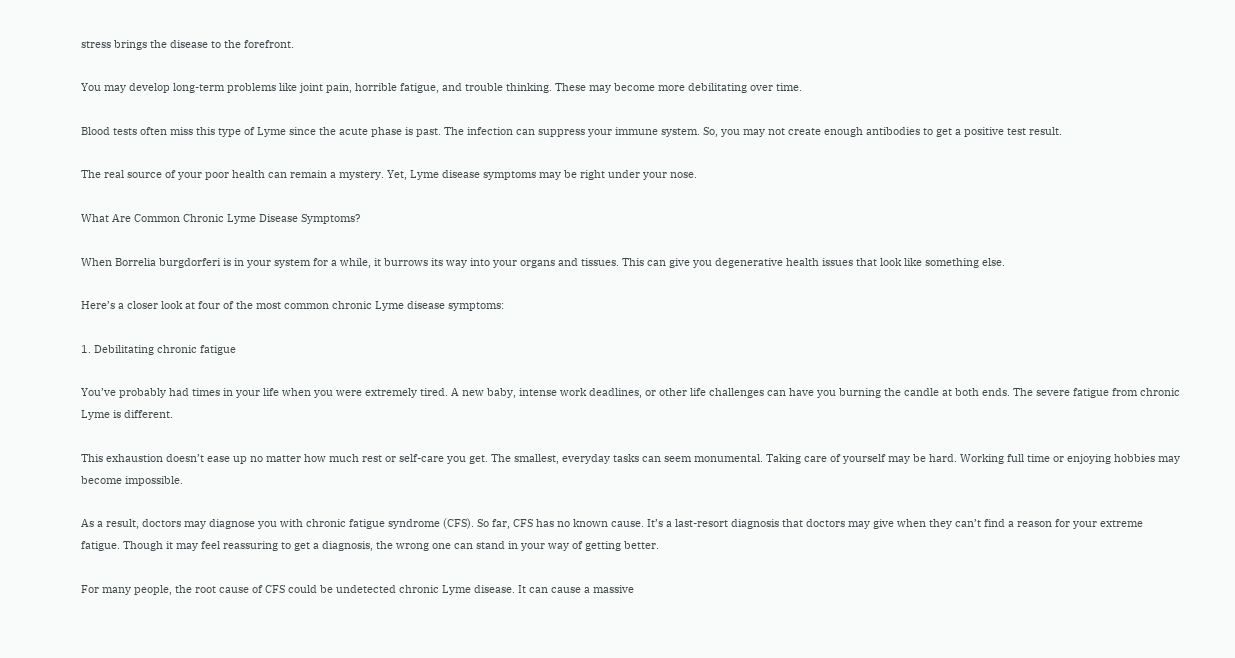stress brings the disease to the forefront.

You may develop long-term problems like joint pain, horrible fatigue, and trouble thinking. These may become more debilitating over time.

Blood tests often miss this type of Lyme since the acute phase is past. The infection can suppress your immune system. So, you may not create enough antibodies to get a positive test result.

The real source of your poor health can remain a mystery. Yet, Lyme disease symptoms may be right under your nose.

What Are Common Chronic Lyme Disease Symptoms?

When Borrelia burgdorferi is in your system for a while, it burrows its way into your organs and tissues. This can give you degenerative health issues that look like something else.

Here’s a closer look at four of the most common chronic Lyme disease symptoms:

1. Debilitating chronic fatigue

You’ve probably had times in your life when you were extremely tired. A new baby, intense work deadlines, or other life challenges can have you burning the candle at both ends. The severe fatigue from chronic Lyme is different.

This exhaustion doesn’t ease up no matter how much rest or self-care you get. The smallest, everyday tasks can seem monumental. Taking care of yourself may be hard. Working full time or enjoying hobbies may become impossible.

As a result, doctors may diagnose you with chronic fatigue syndrome (CFS). So far, CFS has no known cause. It’s a last-resort diagnosis that doctors may give when they can’t find a reason for your extreme fatigue. Though it may feel reassuring to get a diagnosis, the wrong one can stand in your way of getting better.

For many people, the root cause of CFS could be undetected chronic Lyme disease. It can cause a massive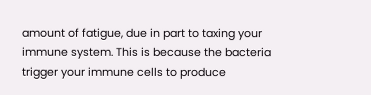amount of fatigue, due in part to taxing your immune system. This is because the bacteria trigger your immune cells to produce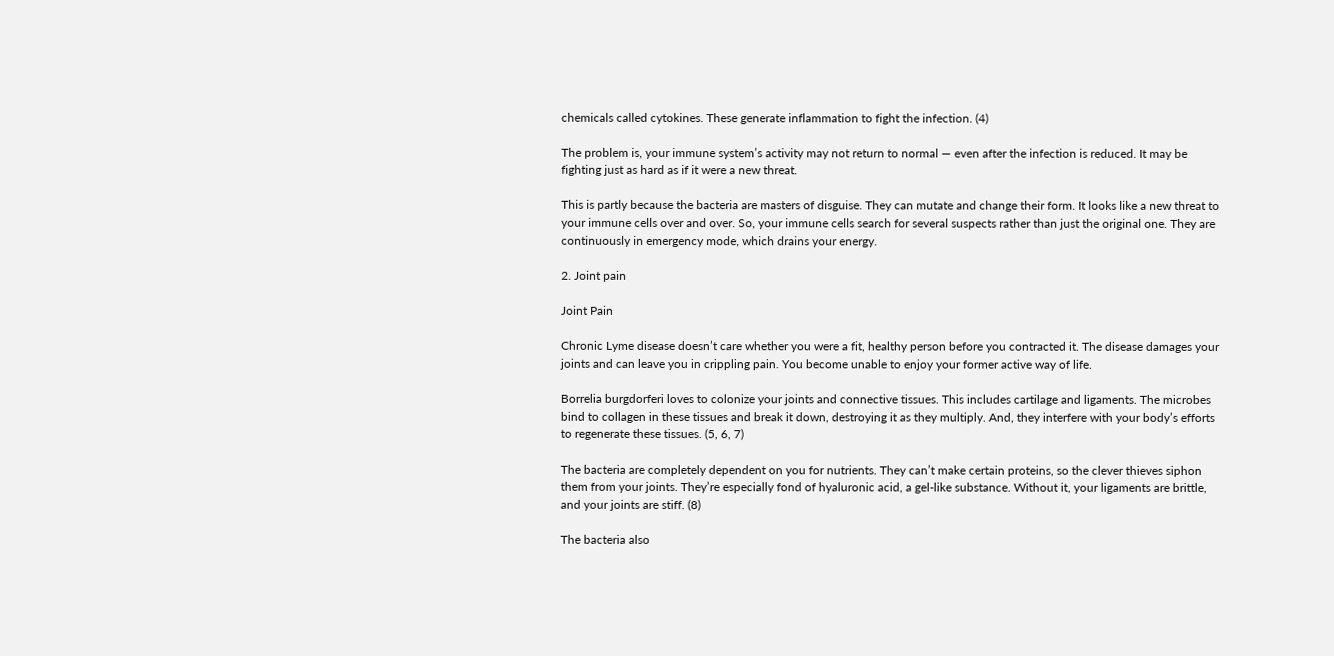chemicals called cytokines. These generate inflammation to fight the infection. (4)

The problem is, your immune system’s activity may not return to normal — even after the infection is reduced. It may be fighting just as hard as if it were a new threat.

This is partly because the bacteria are masters of disguise. They can mutate and change their form. It looks like a new threat to your immune cells over and over. So, your immune cells search for several suspects rather than just the original one. They are continuously in emergency mode, which drains your energy.

2. Joint pain

Joint Pain

Chronic Lyme disease doesn’t care whether you were a fit, healthy person before you contracted it. The disease damages your joints and can leave you in crippling pain. You become unable to enjoy your former active way of life.

Borrelia burgdorferi loves to colonize your joints and connective tissues. This includes cartilage and ligaments. The microbes bind to collagen in these tissues and break it down, destroying it as they multiply. And, they interfere with your body’s efforts to regenerate these tissues. (5, 6, 7)

The bacteria are completely dependent on you for nutrients. They can’t make certain proteins, so the clever thieves siphon them from your joints. They’re especially fond of hyaluronic acid, a gel-like substance. Without it, your ligaments are brittle, and your joints are stiff. (8)

The bacteria also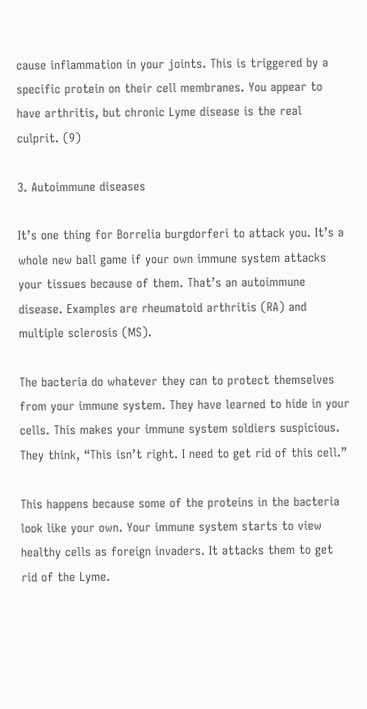cause inflammation in your joints. This is triggered by a specific protein on their cell membranes. You appear to have arthritis, but chronic Lyme disease is the real culprit. (9)

3. Autoimmune diseases

It’s one thing for Borrelia burgdorferi to attack you. It’s a whole new ball game if your own immune system attacks your tissues because of them. That’s an autoimmune disease. Examples are rheumatoid arthritis (RA) and multiple sclerosis (MS).

The bacteria do whatever they can to protect themselves from your immune system. They have learned to hide in your cells. This makes your immune system soldiers suspicious. They think, “This isn’t right. I need to get rid of this cell.”

This happens because some of the proteins in the bacteria look like your own. Your immune system starts to view healthy cells as foreign invaders. It attacks them to get rid of the Lyme.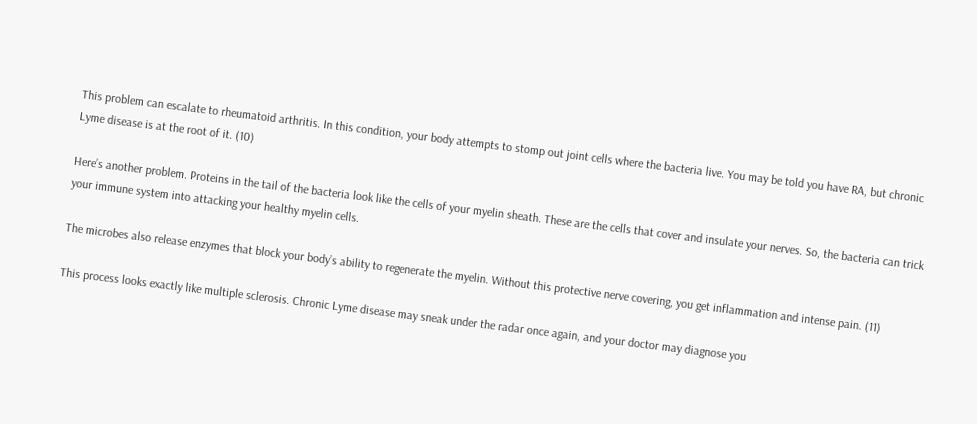This problem can escalate to rheumatoid arthritis. In this condition, your body attempts to stomp out joint cells where the bacteria live. You may be told you have RA, but chronic Lyme disease is at the root of it. (10)

Here’s another problem. Proteins in the tail of the bacteria look like the cells of your myelin sheath. These are the cells that cover and insulate your nerves. So, the bacteria can trick your immune system into attacking your healthy myelin cells.

The microbes also release enzymes that block your body’s ability to regenerate the myelin. Without this protective nerve covering, you get inflammation and intense pain. (11)

This process looks exactly like multiple sclerosis. Chronic Lyme disease may sneak under the radar once again, and your doctor may diagnose you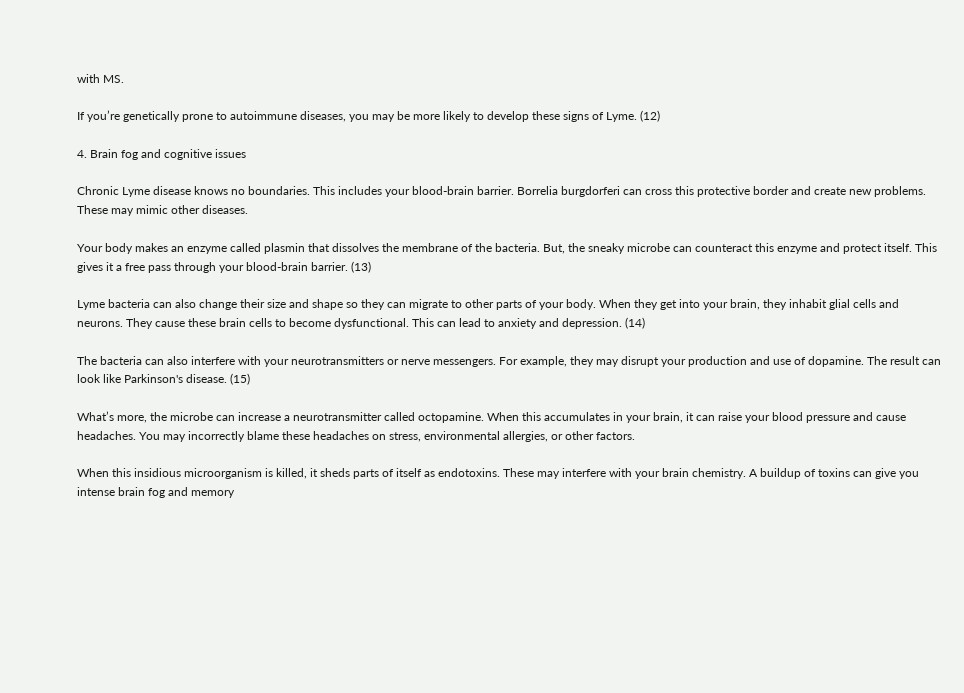with MS.

If you’re genetically prone to autoimmune diseases, you may be more likely to develop these signs of Lyme. (12)

4. Brain fog and cognitive issues

Chronic Lyme disease knows no boundaries. This includes your blood-brain barrier. Borrelia burgdorferi can cross this protective border and create new problems. These may mimic other diseases.

Your body makes an enzyme called plasmin that dissolves the membrane of the bacteria. But, the sneaky microbe can counteract this enzyme and protect itself. This gives it a free pass through your blood-brain barrier. (13)

Lyme bacteria can also change their size and shape so they can migrate to other parts of your body. When they get into your brain, they inhabit glial cells and neurons. They cause these brain cells to become dysfunctional. This can lead to anxiety and depression. (14)

The bacteria can also interfere with your neurotransmitters or nerve messengers. For example, they may disrupt your production and use of dopamine. The result can look like Parkinson's disease. (15)

What’s more, the microbe can increase a neurotransmitter called octopamine. When this accumulates in your brain, it can raise your blood pressure and cause headaches. You may incorrectly blame these headaches on stress, environmental allergies, or other factors.

When this insidious microorganism is killed, it sheds parts of itself as endotoxins. These may interfere with your brain chemistry. A buildup of toxins can give you intense brain fog and memory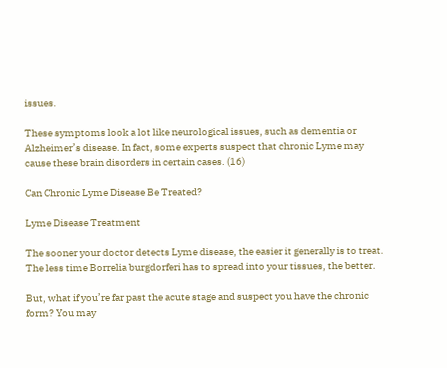issues.

These symptoms look a lot like neurological issues, such as dementia or Alzheimer’s disease. In fact, some experts suspect that chronic Lyme may cause these brain disorders in certain cases. (16)

Can Chronic Lyme Disease Be Treated?

Lyme Disease Treatment

The sooner your doctor detects Lyme disease, the easier it generally is to treat. The less time Borrelia burgdorferi has to spread into your tissues, the better.

But, what if you’re far past the acute stage and suspect you have the chronic form? You may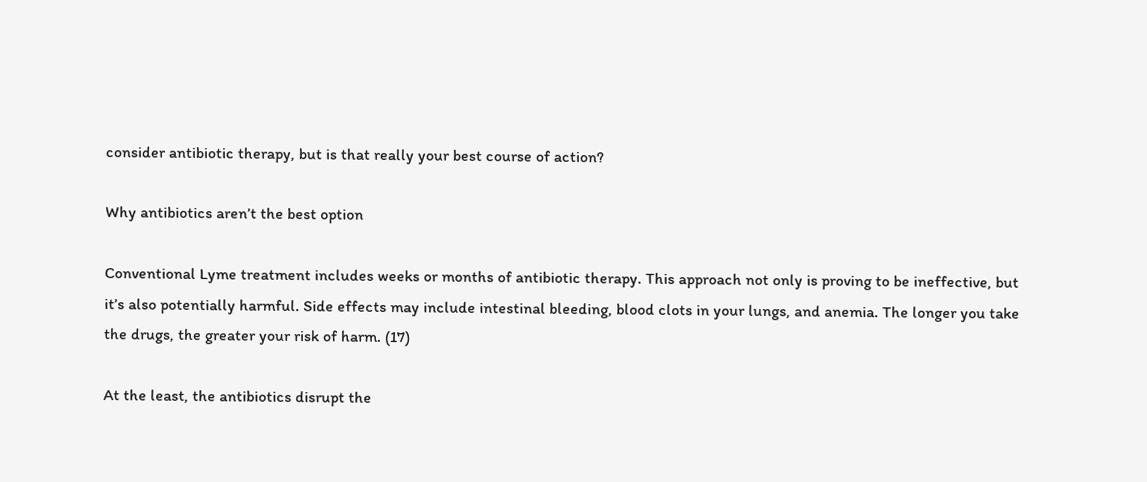consider antibiotic therapy, but is that really your best course of action?

Why antibiotics aren’t the best option

Conventional Lyme treatment includes weeks or months of antibiotic therapy. This approach not only is proving to be ineffective, but it’s also potentially harmful. Side effects may include intestinal bleeding, blood clots in your lungs, and anemia. The longer you take the drugs, the greater your risk of harm. (17)

At the least, the antibiotics disrupt the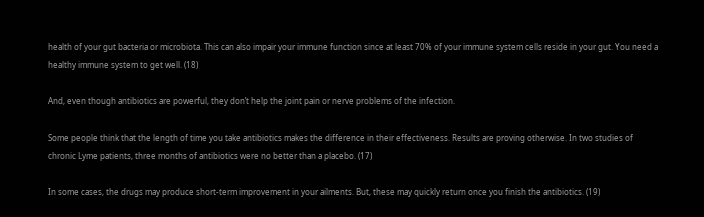health of your gut bacteria or microbiota. This can also impair your immune function since at least 70% of your immune system cells reside in your gut. You need a healthy immune system to get well. (18)

And, even though antibiotics are powerful, they don’t help the joint pain or nerve problems of the infection.

Some people think that the length of time you take antibiotics makes the difference in their effectiveness. Results are proving otherwise. In two studies of chronic Lyme patients, three months of antibiotics were no better than a placebo. (17)

In some cases, the drugs may produce short-term improvement in your ailments. But, these may quickly return once you finish the antibiotics. (19)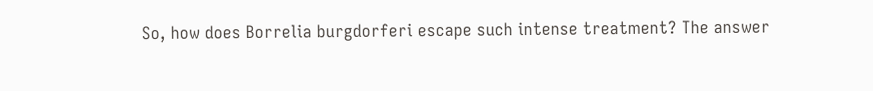So, how does Borrelia burgdorferi escape such intense treatment? The answer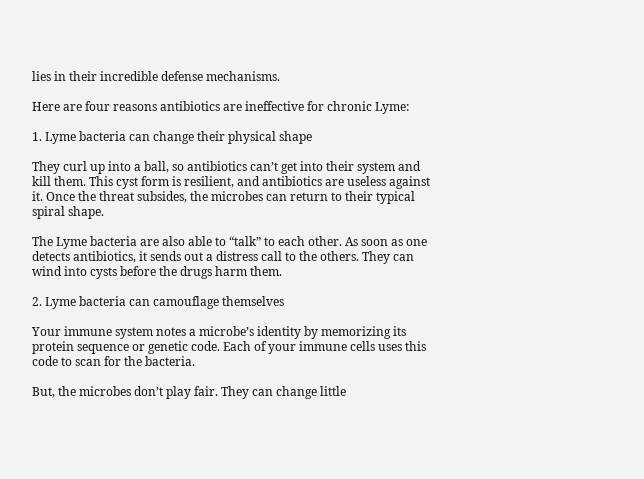lies in their incredible defense mechanisms.

Here are four reasons antibiotics are ineffective for chronic Lyme:

1. Lyme bacteria can change their physical shape

They curl up into a ball, so antibiotics can’t get into their system and kill them. This cyst form is resilient, and antibiotics are useless against it. Once the threat subsides, the microbes can return to their typical spiral shape.

The Lyme bacteria are also able to “talk” to each other. As soon as one detects antibiotics, it sends out a distress call to the others. They can wind into cysts before the drugs harm them.

2. Lyme bacteria can camouflage themselves

Your immune system notes a microbe’s identity by memorizing its protein sequence or genetic code. Each of your immune cells uses this code to scan for the bacteria.

But, the microbes don’t play fair. They can change little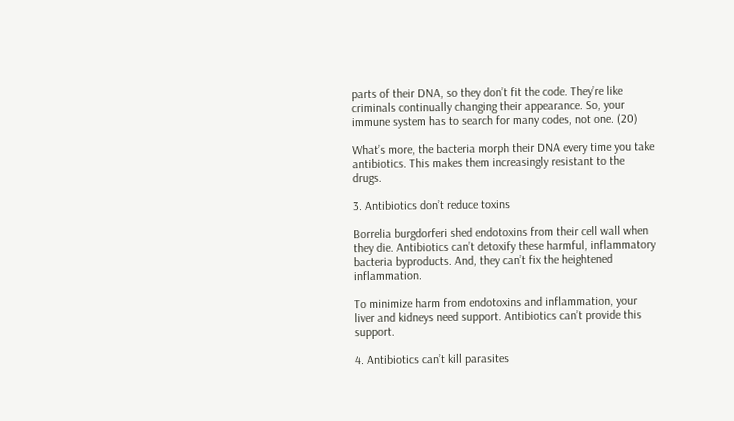parts of their DNA, so they don’t fit the code. They’re like criminals continually changing their appearance. So, your immune system has to search for many codes, not one. (20)

What’s more, the bacteria morph their DNA every time you take antibiotics. This makes them increasingly resistant to the drugs.

3. Antibiotics don’t reduce toxins

Borrelia burgdorferi shed endotoxins from their cell wall when they die. Antibiotics can’t detoxify these harmful, inflammatory bacteria byproducts. And, they can’t fix the heightened inflammation.

To minimize harm from endotoxins and inflammation, your liver and kidneys need support. Antibiotics can’t provide this support.

4. Antibiotics can’t kill parasites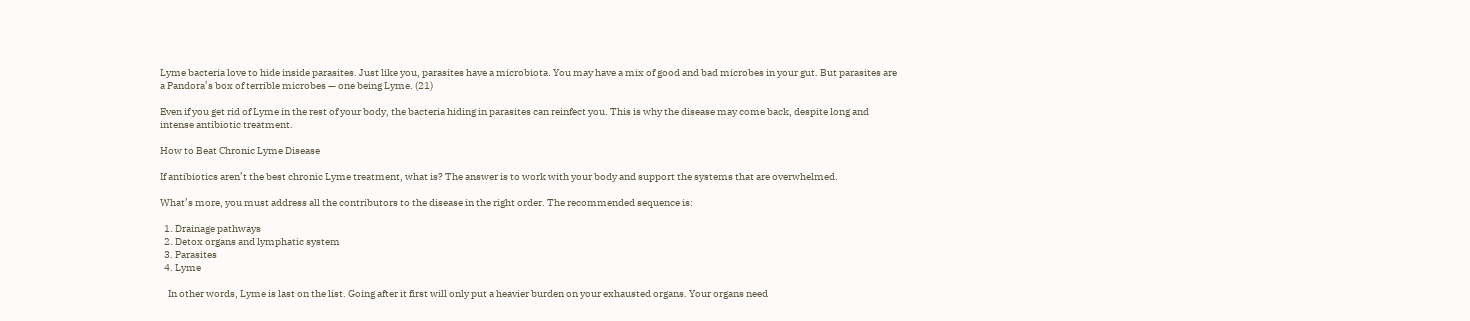Lyme bacteria love to hide inside parasites. Just like you, parasites have a microbiota. You may have a mix of good and bad microbes in your gut. But parasites are a Pandora’s box of terrible microbes — one being Lyme. (21)

Even if you get rid of Lyme in the rest of your body, the bacteria hiding in parasites can reinfect you. This is why the disease may come back, despite long and intense antibiotic treatment.

How to Beat Chronic Lyme Disease

If antibiotics aren’t the best chronic Lyme treatment, what is? The answer is to work with your body and support the systems that are overwhelmed.

What’s more, you must address all the contributors to the disease in the right order. The recommended sequence is:

  1. Drainage pathways
  2. Detox organs and lymphatic system
  3. Parasites
  4. Lyme

    In other words, Lyme is last on the list. Going after it first will only put a heavier burden on your exhausted organs. Your organs need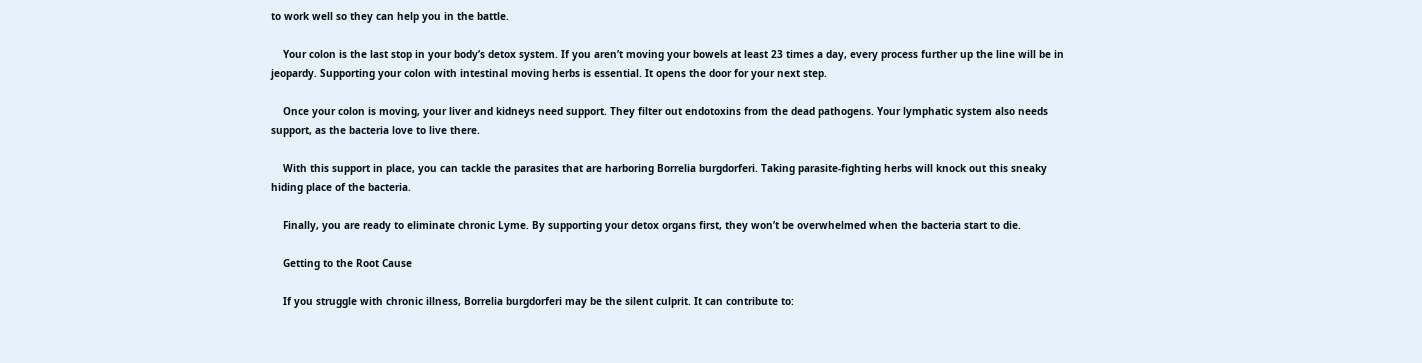to work well so they can help you in the battle.

    Your colon is the last stop in your body’s detox system. If you aren’t moving your bowels at least 23 times a day, every process further up the line will be in jeopardy. Supporting your colon with intestinal moving herbs is essential. It opens the door for your next step.

    Once your colon is moving, your liver and kidneys need support. They filter out endotoxins from the dead pathogens. Your lymphatic system also needs support, as the bacteria love to live there.

    With this support in place, you can tackle the parasites that are harboring Borrelia burgdorferi. Taking parasite-fighting herbs will knock out this sneaky hiding place of the bacteria.

    Finally, you are ready to eliminate chronic Lyme. By supporting your detox organs first, they won’t be overwhelmed when the bacteria start to die.

    Getting to the Root Cause

    If you struggle with chronic illness, Borrelia burgdorferi may be the silent culprit. It can contribute to: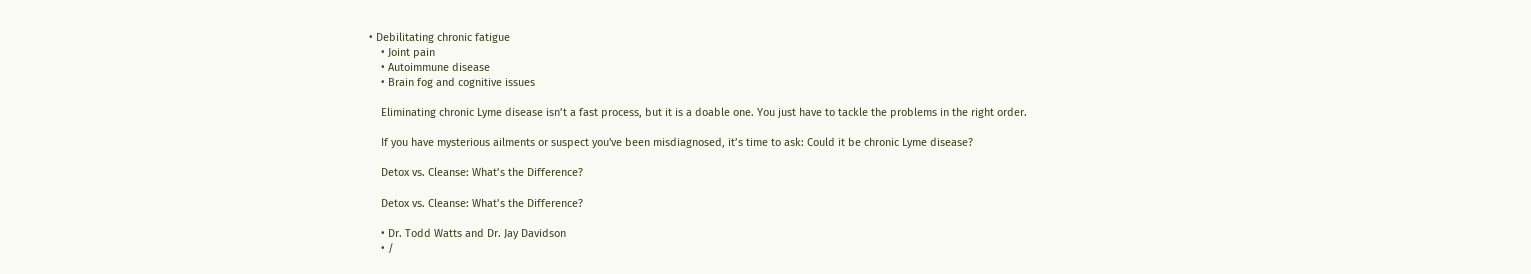• Debilitating chronic fatigue
    • Joint pain
    • Autoimmune disease
    • Brain fog and cognitive issues

    Eliminating chronic Lyme disease isn’t a fast process, but it is a doable one. You just have to tackle the problems in the right order.

    If you have mysterious ailments or suspect you've been misdiagnosed, it’s time to ask: Could it be chronic Lyme disease?

    Detox vs. Cleanse: What’s the Difference?

    Detox vs. Cleanse: What’s the Difference?

    • Dr. Todd Watts and Dr. Jay Davidson
    • /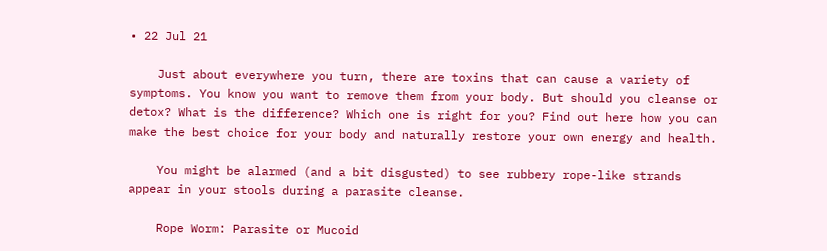• 22 Jul 21

    Just about everywhere you turn, there are toxins that can cause a variety of symptoms. You know you want to remove them from your body. But should you cleanse or detox? What is the difference? Which one is right for you? Find out here how you can make the best choice for your body and naturally restore your own energy and health.

    You might be alarmed (and a bit disgusted) to see rubbery rope-like strands appear in your stools during a parasite cleanse.

    Rope Worm: Parasite or Mucoid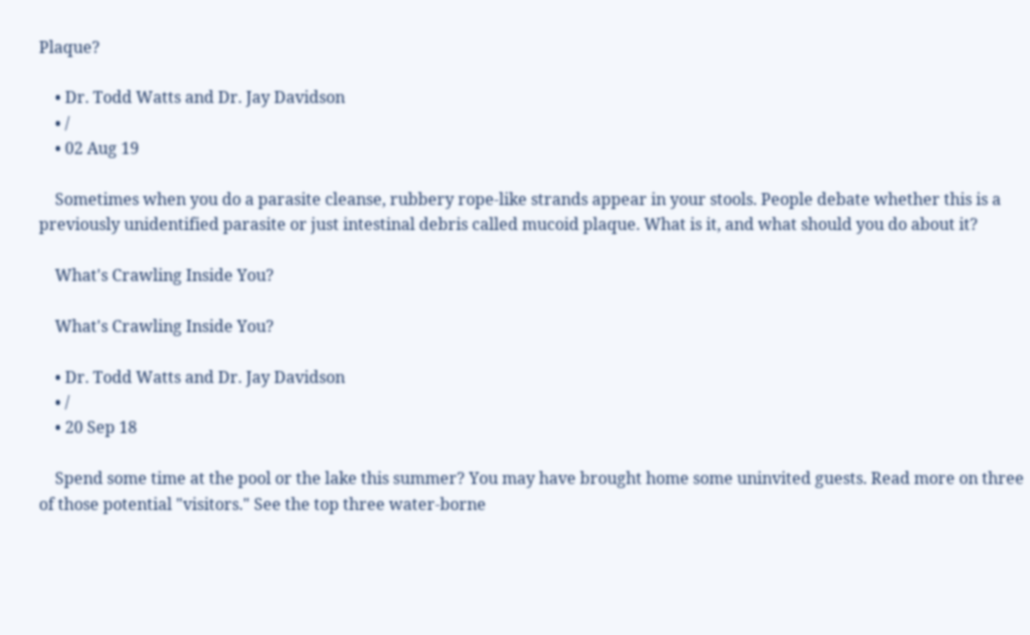Plaque?

    • Dr. Todd Watts and Dr. Jay Davidson
    • /
    • 02 Aug 19

    Sometimes when you do a parasite cleanse, rubbery rope-like strands appear in your stools. People debate whether this is a previously unidentified parasite or just intestinal debris called mucoid plaque. What is it, and what should you do about it?

    What's Crawling Inside You?

    What's Crawling Inside You?

    • Dr. Todd Watts and Dr. Jay Davidson
    • /
    • 20 Sep 18

    Spend some time at the pool or the lake this summer? You may have brought home some uninvited guests. Read more on three of those potential "visitors." See the top three water-borne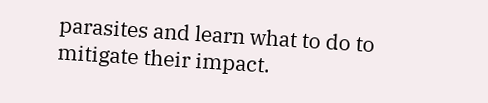parasites and learn what to do to mitigate their impact.